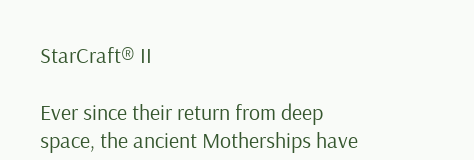StarCraft® II

Ever since their return from deep space, the ancient Motherships have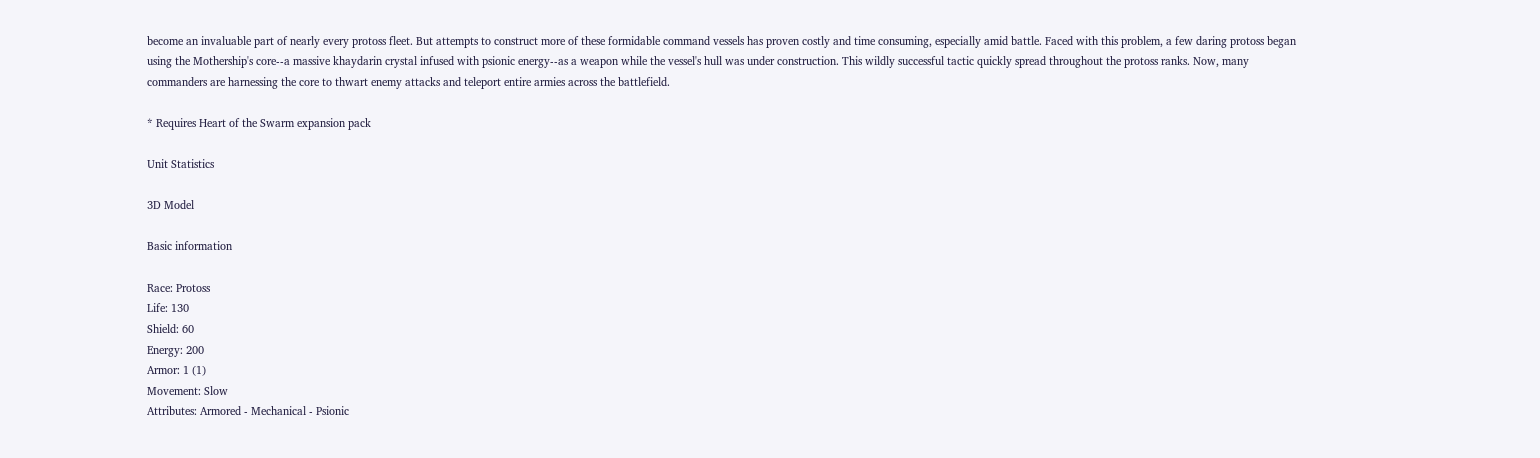become an invaluable part of nearly every protoss fleet. But attempts to construct more of these formidable command vessels has proven costly and time consuming, especially amid battle. Faced with this problem, a few daring protoss began using the Mothership's core--a massive khaydarin crystal infused with psionic energy--as a weapon while the vessel's hull was under construction. This wildly successful tactic quickly spread throughout the protoss ranks. Now, many commanders are harnessing the core to thwart enemy attacks and teleport entire armies across the battlefield.

* Requires Heart of the Swarm expansion pack

Unit Statistics

3D Model

Basic information

Race: Protoss
Life: 130
Shield: 60
Energy: 200
Armor: 1 (1)
Movement: Slow
Attributes: Armored - Mechanical - Psionic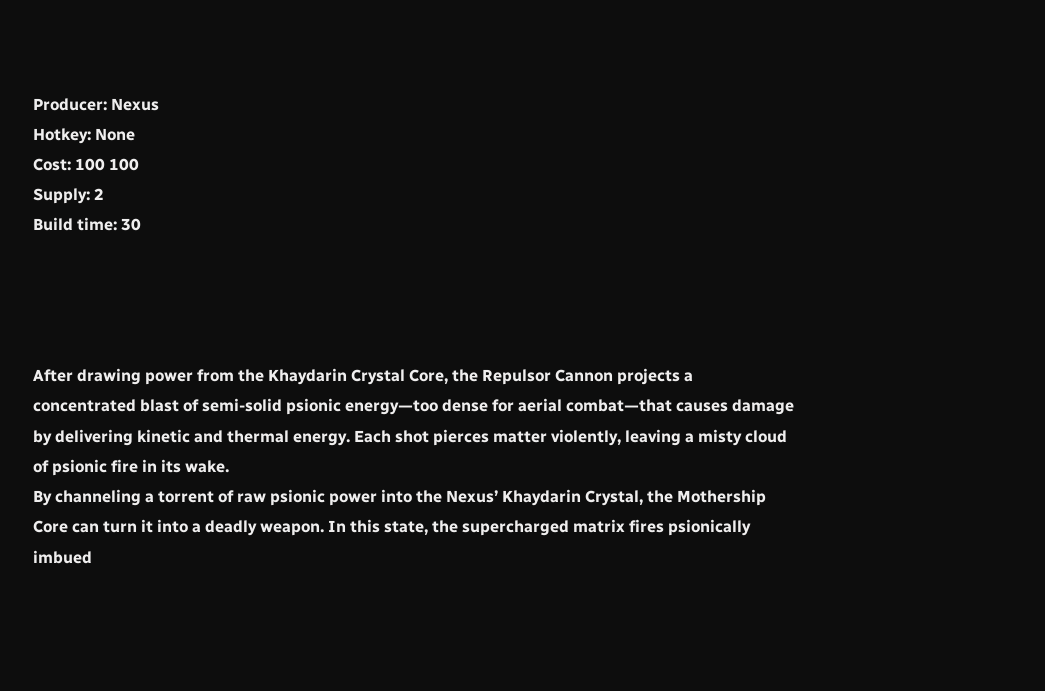Producer: Nexus
Hotkey: None
Cost: 100 100
Supply: 2
Build time: 30




After drawing power from the Khaydarin Crystal Core, the Repulsor Cannon projects a concentrated blast of semi-solid psionic energy—too dense for aerial combat—that causes damage by delivering kinetic and thermal energy. Each shot pierces matter violently, leaving a misty cloud of psionic fire in its wake.
By channeling a torrent of raw psionic power into the Nexus’ Khaydarin Crystal, the Mothership Core can turn it into a deadly weapon. In this state, the supercharged matrix fires psionically imbued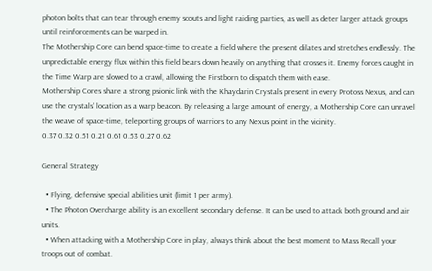photon bolts that can tear through enemy scouts and light raiding parties, as well as deter larger attack groups until reinforcements can be warped in.
The Mothership Core can bend space-time to create a field where the present dilates and stretches endlessly. The unpredictable energy flux within this field bears down heavily on anything that crosses it. Enemy forces caught in the Time Warp are slowed to a crawl, allowing the Firstborn to dispatch them with ease.
Mothership Cores share a strong psionic link with the Khaydarin Crystals present in every Protoss Nexus, and can use the crystals’ location as a warp beacon. By releasing a large amount of energy, a Mothership Core can unravel the weave of space-time, teleporting groups of warriors to any Nexus point in the vicinity.
0.37 0.32 0.51 0.21 0.61 0.53 0.27 0.62

General Strategy

  • Flying, defensive special abilities unit (limit 1 per army).
  • The Photon Overcharge ability is an excellent secondary defense. It can be used to attack both ground and air units.
  • When attacking with a Mothership Core in play, always think about the best moment to Mass Recall your troops out of combat.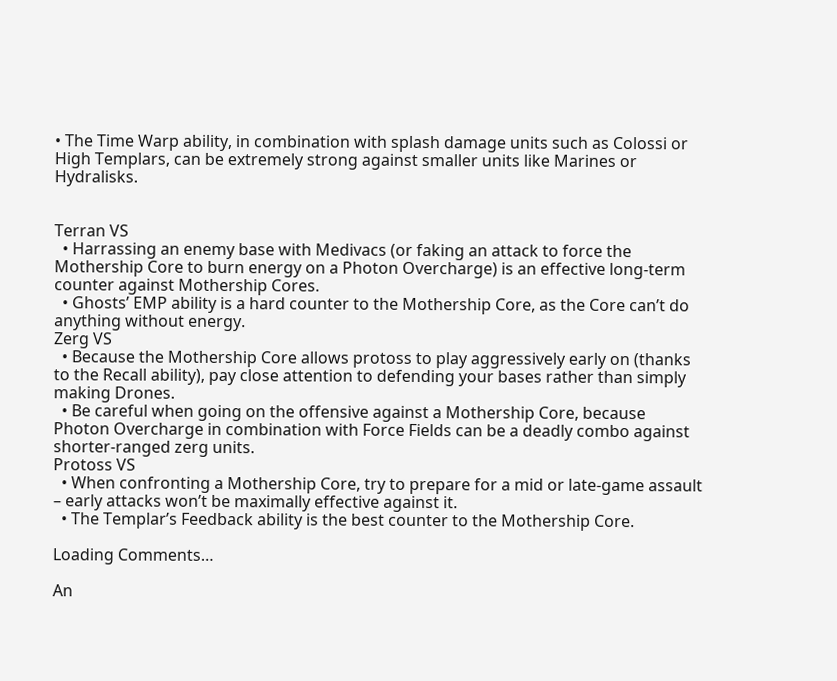• The Time Warp ability, in combination with splash damage units such as Colossi or High Templars, can be extremely strong against smaller units like Marines or Hydralisks.


Terran VS
  • Harrassing an enemy base with Medivacs (or faking an attack to force the Mothership Core to burn energy on a Photon Overcharge) is an effective long-term counter against Mothership Cores.
  • Ghosts’ EMP ability is a hard counter to the Mothership Core, as the Core can’t do anything without energy.
Zerg VS
  • Because the Mothership Core allows protoss to play aggressively early on (thanks to the Recall ability), pay close attention to defending your bases rather than simply making Drones.
  • Be careful when going on the offensive against a Mothership Core, because Photon Overcharge in combination with Force Fields can be a deadly combo against shorter-ranged zerg units.
Protoss VS
  • When confronting a Mothership Core, try to prepare for a mid or late-game assault – early attacks won’t be maximally effective against it.
  • The Templar’s Feedback ability is the best counter to the Mothership Core.

Loading Comments…

An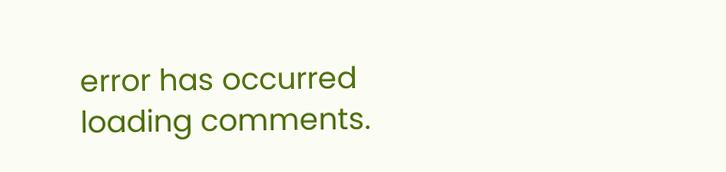error has occurred loading comments.